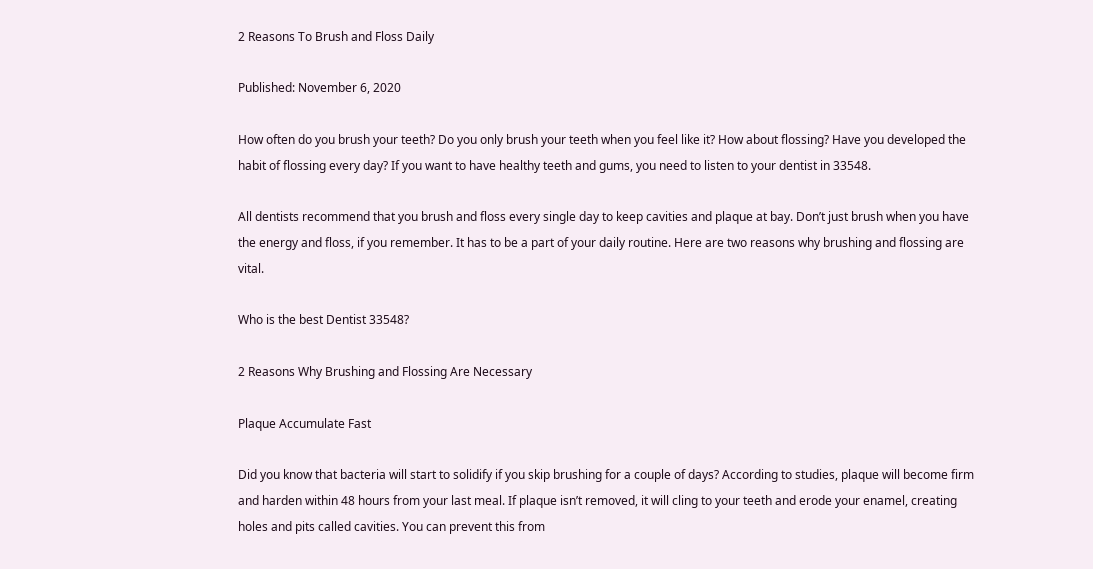2 Reasons To Brush and Floss Daily

Published: November 6, 2020

How often do you brush your teeth? Do you only brush your teeth when you feel like it? How about flossing? Have you developed the habit of flossing every day? If you want to have healthy teeth and gums, you need to listen to your dentist in 33548.

All dentists recommend that you brush and floss every single day to keep cavities and plaque at bay. Don’t just brush when you have the energy and floss, if you remember. It has to be a part of your daily routine. Here are two reasons why brushing and flossing are vital.

Who is the best Dentist 33548?

2 Reasons Why Brushing and Flossing Are Necessary

Plaque Accumulate Fast

Did you know that bacteria will start to solidify if you skip brushing for a couple of days? According to studies, plaque will become firm and harden within 48 hours from your last meal. If plaque isn’t removed, it will cling to your teeth and erode your enamel, creating holes and pits called cavities. You can prevent this from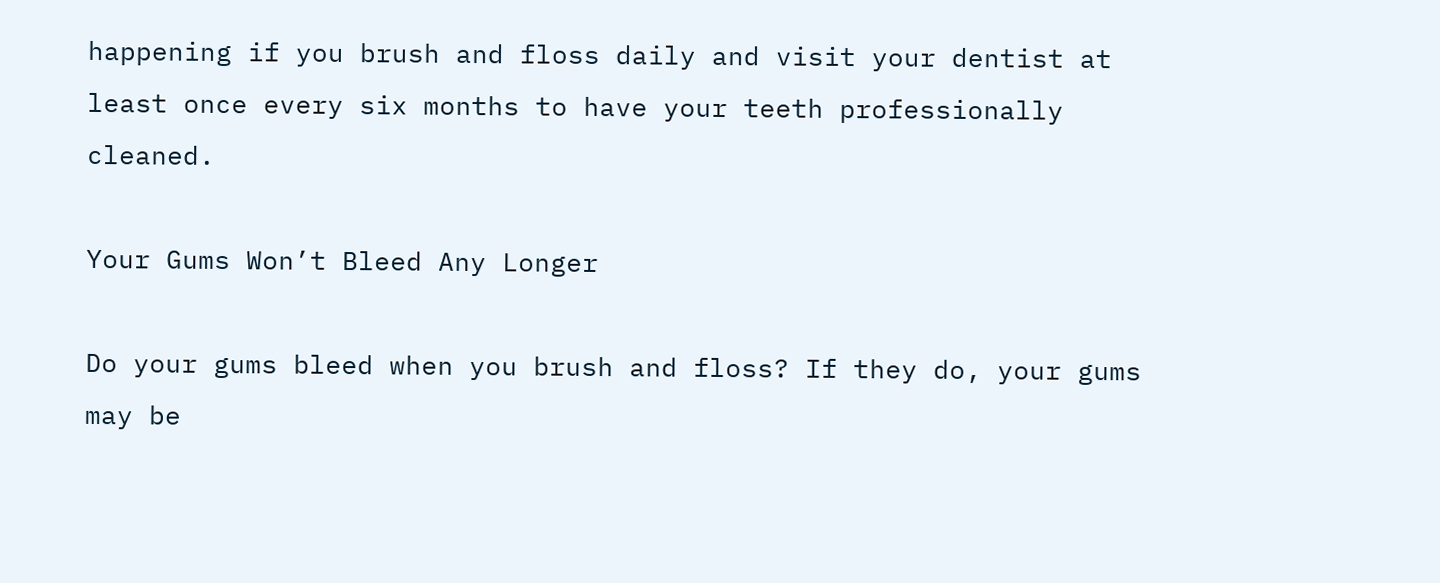happening if you brush and floss daily and visit your dentist at least once every six months to have your teeth professionally cleaned.

Your Gums Won’t Bleed Any Longer

Do your gums bleed when you brush and floss? If they do, your gums may be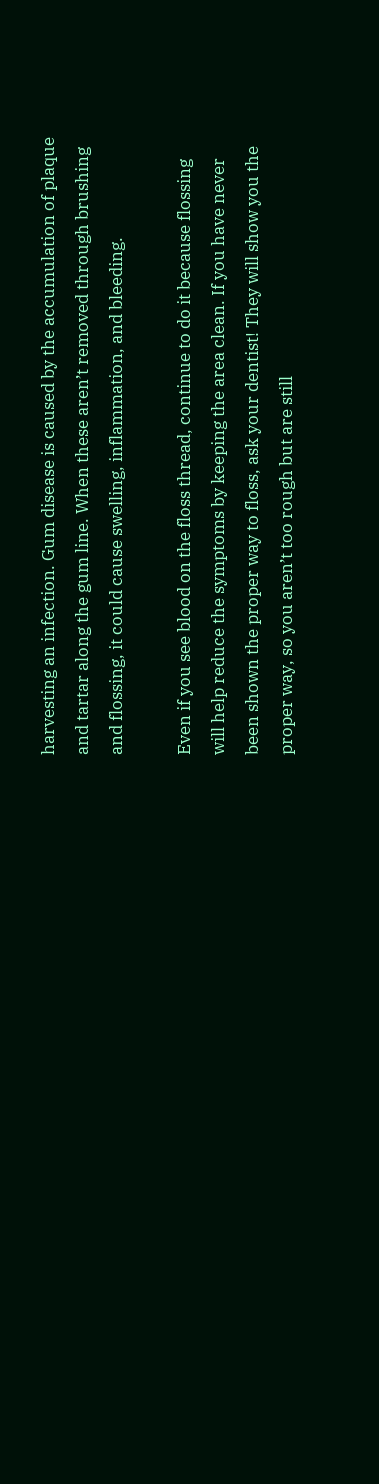harvesting an infection. Gum disease is caused by the accumulation of plaque and tartar along the gum line. When these aren’t removed through brushing and flossing, it could cause swelling, inflammation, and bleeding.

Even if you see blood on the floss thread, continue to do it because flossing will help reduce the symptoms by keeping the area clean. If you have never been shown the proper way to floss, ask your dentist! They will show you the proper way, so you aren’t too rough but are still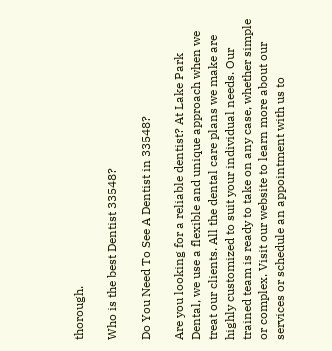thorough.

Who is the best Dentist 33548?

Do You Need To See A Dentist in 33548?

Are you looking for a reliable dentist? At Lake Park Dental, we use a flexible and unique approach when we treat our clients. All the dental care plans we make are highly customized to suit your individual needs. Our trained team is ready to take on any case, whether simple or complex. Visit our website to learn more about our services or schedule an appointment with us to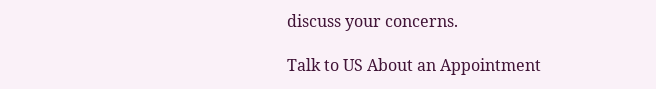discuss your concerns.

Talk to US About an Appointment